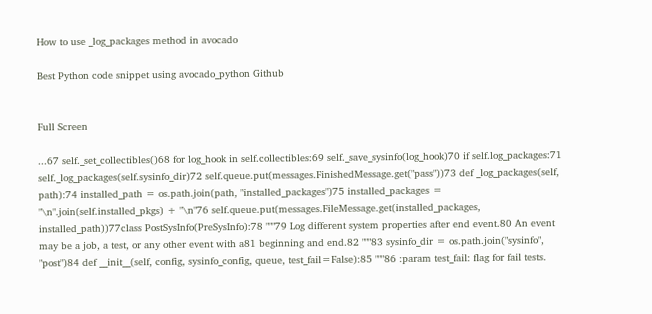How to use _log_packages method in avocado

Best Python code snippet using avocado_python Github


Full Screen

...67 self._set_collectibles()68 for log_hook in self.collectibles:69 self._save_sysinfo(log_hook)70 if self.log_packages:71 self._log_packages(self.sysinfo_dir)72 self.queue.put(messages.FinishedMessage.get("pass"))73 def _log_packages(self, path):74 installed_path = os.path.join(path, "installed_packages")75 installed_packages = "\n".join(self.installed_pkgs) + "\n"76 self.queue.put(messages.FileMessage.get(installed_packages, installed_path))77class PostSysInfo(PreSysInfo):78 """79 Log different system properties after end event.80 An event may be a job, a test, or any other event with a81 beginning and end.82 """83 sysinfo_dir = os.path.join("sysinfo", "post")84 def __init__(self, config, sysinfo_config, queue, test_fail=False):85 """86 :param test_fail: flag for fail tests.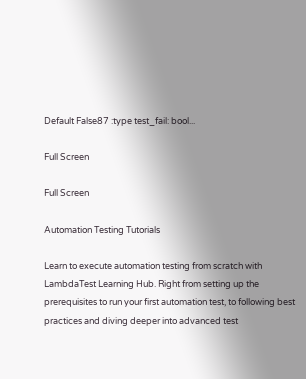Default False87 :type test_fail: bool...

Full Screen

Full Screen

Automation Testing Tutorials

Learn to execute automation testing from scratch with LambdaTest Learning Hub. Right from setting up the prerequisites to run your first automation test, to following best practices and diving deeper into advanced test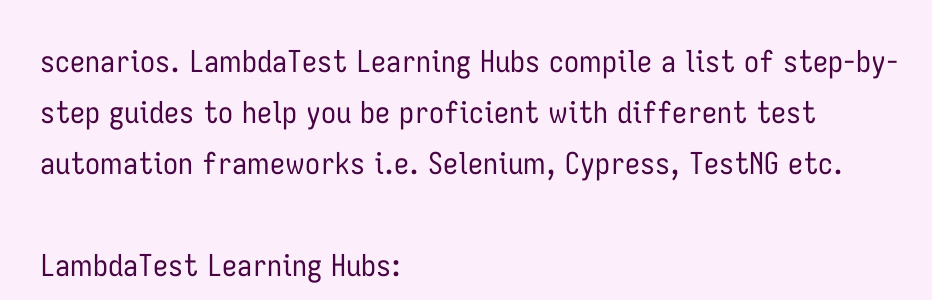scenarios. LambdaTest Learning Hubs compile a list of step-by-step guides to help you be proficient with different test automation frameworks i.e. Selenium, Cypress, TestNG etc.

LambdaTest Learning Hubs: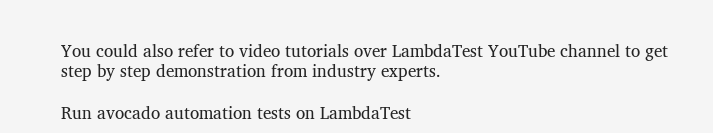You could also refer to video tutorials over LambdaTest YouTube channel to get step by step demonstration from industry experts.

Run avocado automation tests on LambdaTest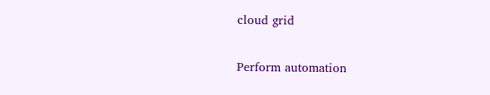cloud grid

Perform automation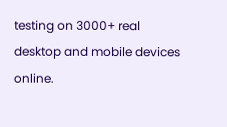testing on 3000+ real desktop and mobile devices online.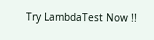Try LambdaTest Now !!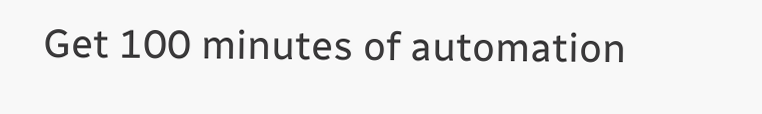Get 100 minutes of automation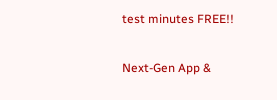test minutes FREE!!

Next-Gen App &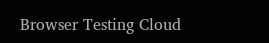Browser Testing Cloud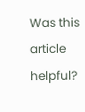Was this article helpful?